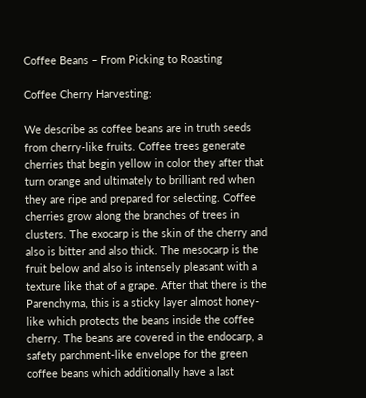Coffee Beans – From Picking to Roasting

Coffee Cherry Harvesting:

We describe as coffee beans are in truth seeds from cherry-like fruits. Coffee trees generate cherries that begin yellow in color they after that turn orange and ultimately to brilliant red when they are ripe and prepared for selecting. Coffee cherries grow along the branches of trees in clusters. The exocarp is the skin of the cherry and also is bitter and also thick. The mesocarp is the fruit below and also is intensely pleasant with a texture like that of a grape. After that there is the Parenchyma, this is a sticky layer almost honey-like which protects the beans inside the coffee cherry. The beans are covered in the endocarp, a safety parchment-like envelope for the green coffee beans which additionally have a last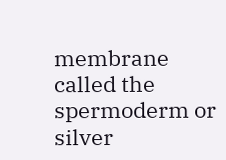membrane called the spermoderm or silver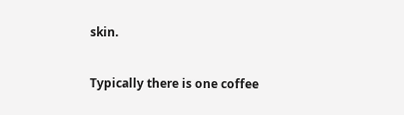skin.

Typically there is one coffee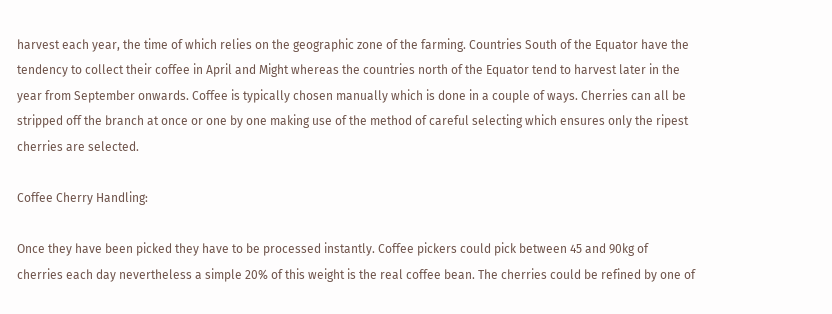harvest each year, the time of which relies on the geographic zone of the farming. Countries South of the Equator have the tendency to collect their coffee in April and Might whereas the countries north of the Equator tend to harvest later in the year from September onwards. Coffee is typically chosen manually which is done in a couple of ways. Cherries can all be stripped off the branch at once or one by one making use of the method of careful selecting which ensures only the ripest cherries are selected.

Coffee Cherry Handling:

Once they have been picked they have to be processed instantly. Coffee pickers could pick between 45 and 90kg of cherries each day nevertheless a simple 20% of this weight is the real coffee bean. The cherries could be refined by one of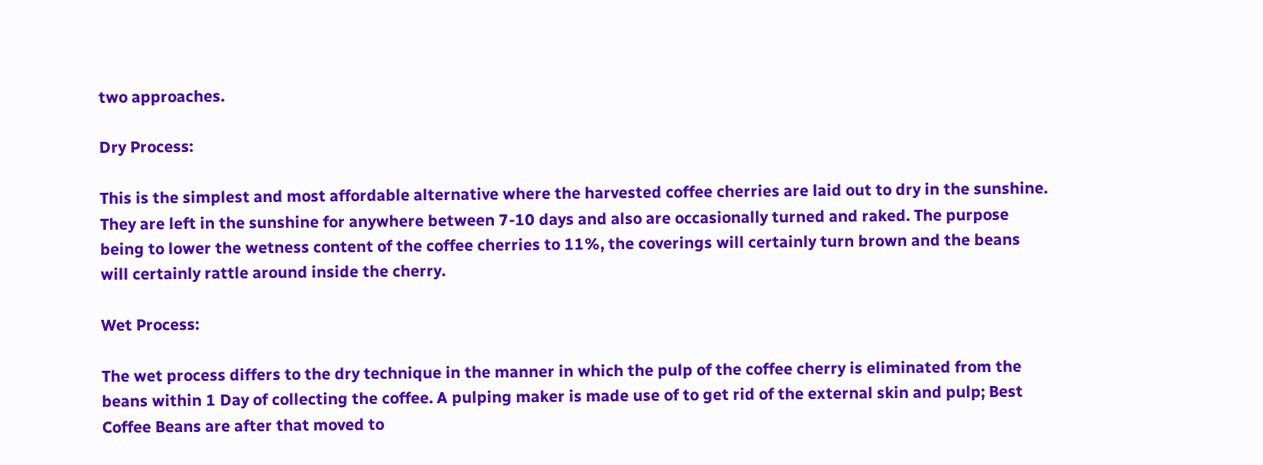two approaches.

Dry Process:

This is the simplest and most affordable alternative where the harvested coffee cherries are laid out to dry in the sunshine. They are left in the sunshine for anywhere between 7-10 days and also are occasionally turned and raked. The purpose being to lower the wetness content of the coffee cherries to 11%, the coverings will certainly turn brown and the beans will certainly rattle around inside the cherry.

Wet Process:

The wet process differs to the dry technique in the manner in which the pulp of the coffee cherry is eliminated from the beans within 1 Day of collecting the coffee. A pulping maker is made use of to get rid of the external skin and pulp; Best Coffee Beans are after that moved to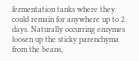fermentation tanks where they could remain for anywhere up to 2 days. Naturally occurring enzymes loosen up the sticky parenchyma from the beans,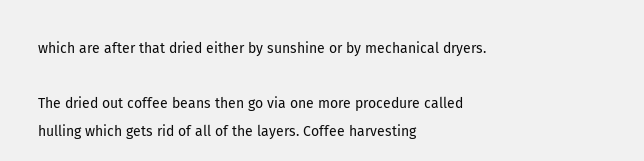which are after that dried either by sunshine or by mechanical dryers.

The dried out coffee beans then go via one more procedure called hulling which gets rid of all of the layers. Coffee harvesting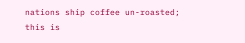nations ship coffee un-roasted; this is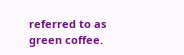referred to as green coffee.